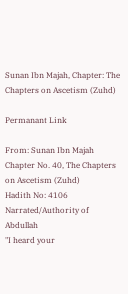Sunan Ibn Majah, Chapter: The Chapters on Ascetism (Zuhd)

Permanant Link

From: Sunan Ibn Majah
Chapter No. 40, The Chapters on Ascetism (Zuhd)
Hadith No: 4106
Narrated/Authority of Abdullah
"I heard your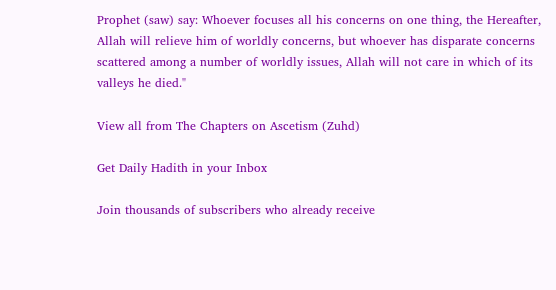Prophet (saw) say: Whoever focuses all his concerns on one thing, the Hereafter, Allah will relieve him of worldly concerns, but whoever has disparate concerns scattered among a number of worldly issues, Allah will not care in which of its valleys he died."

View all from The Chapters on Ascetism (Zuhd)

Get Daily Hadith in your Inbox

Join thousands of subscribers who already receive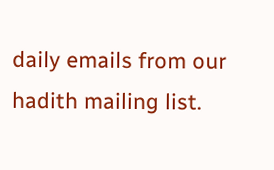daily emails from our hadith mailing list.